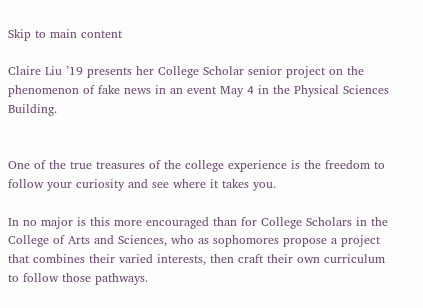Skip to main content

Claire Liu ’19 presents her College Scholar senior project on the phenomenon of fake news in an event May 4 in the Physical Sciences Building.


One of the true treasures of the college experience is the freedom to follow your curiosity and see where it takes you.

In no major is this more encouraged than for College Scholars in the College of Arts and Sciences, who as sophomores propose a project that combines their varied interests, then craft their own curriculum to follow those pathways.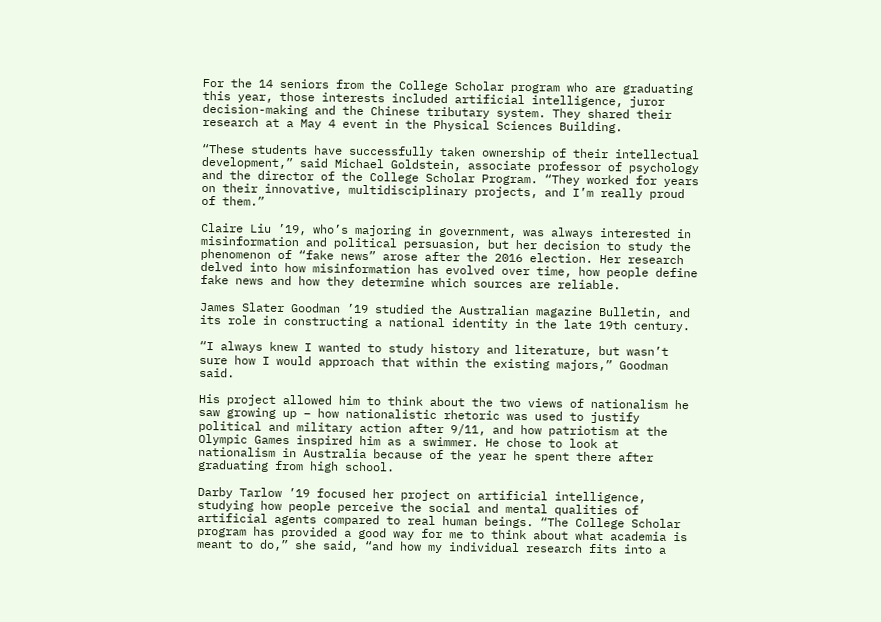For the 14 seniors from the College Scholar program who are graduating this year, those interests included artificial intelligence, juror decision-making and the Chinese tributary system. They shared their research at a May 4 event in the Physical Sciences Building.

“These students have successfully taken ownership of their intellectual development,” said Michael Goldstein, associate professor of psychology and the director of the College Scholar Program. “They worked for years on their innovative, multidisciplinary projects, and I’m really proud of them.”

Claire Liu ’19, who’s majoring in government, was always interested in misinformation and political persuasion, but her decision to study the phenomenon of “fake news” arose after the 2016 election. Her research delved into how misinformation has evolved over time, how people define fake news and how they determine which sources are reliable.

James Slater Goodman ’19 studied the Australian magazine Bulletin, and its role in constructing a national identity in the late 19th century.

“I always knew I wanted to study history and literature, but wasn’t sure how I would approach that within the existing majors,” Goodman said.

His project allowed him to think about the two views of nationalism he saw growing up – how nationalistic rhetoric was used to justify political and military action after 9/11, and how patriotism at the Olympic Games inspired him as a swimmer. He chose to look at nationalism in Australia because of the year he spent there after graduating from high school.

Darby Tarlow ’19 focused her project on artificial intelligence, studying how people perceive the social and mental qualities of artificial agents compared to real human beings. “The College Scholar program has provided a good way for me to think about what academia is meant to do,” she said, “and how my individual research fits into a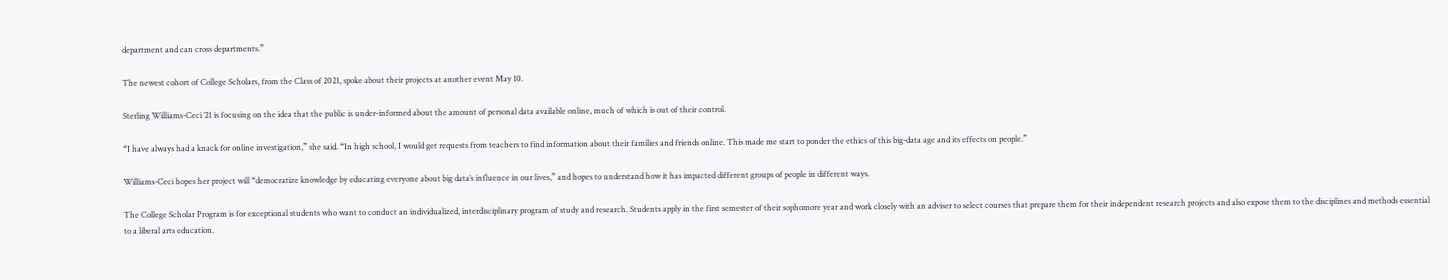department and can cross departments.”

The newest cohort of College Scholars, from the Class of 2021, spoke about their projects at another event May 10.

Sterling Williams-Ceci ’21 is focusing on the idea that the public is under-informed about the amount of personal data available online, much of which is out of their control.

“I have always had a knack for online investigation,” she said. “In high school, I would get requests from teachers to find information about their families and friends online. This made me start to ponder the ethics of this big-data age and its effects on people.”

Williams-Ceci hopes her project will “democratize knowledge by educating everyone about big data’s influence in our lives,” and hopes to understand how it has impacted different groups of people in different ways.

The College Scholar Program is for exceptional students who want to conduct an individualized, interdisciplinary program of study and research. Students apply in the first semester of their sophomore year and work closely with an adviser to select courses that prepare them for their independent research projects and also expose them to the disciplines and methods essential to a liberal arts education.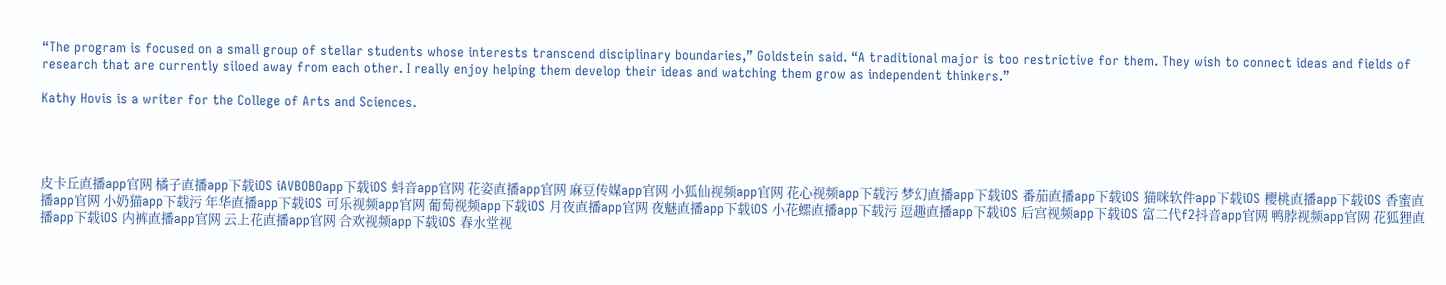“The program is focused on a small group of stellar students whose interests transcend disciplinary boundaries,” Goldstein said. “A traditional major is too restrictive for them. They wish to connect ideas and fields of research that are currently siloed away from each other. I really enjoy helping them develop their ideas and watching them grow as independent thinkers.”

Kathy Hovis is a writer for the College of Arts and Sciences.




皮卡丘直播app官网 橘子直播app下载iOS iAVBOBOapp下载iOS 蚪音app官网 花姿直播app官网 麻豆传媒app官网 小狐仙视频app官网 花心视频app下载污 梦幻直播app下载iOS 番茄直播app下载iOS 猫咪软件app下载iOS 樱桃直播app下载iOS 香蜜直播app官网 小奶猫app下载污 年华直播app下载iOS 可乐视频app官网 葡萄视频app下载iOS 月夜直播app官网 夜魅直播app下载iOS 小花螺直播app下载污 逗趣直播app下载iOS 后宫视频app下载iOS 富二代f2抖音app官网 鸭脖视频app官网 花狐狸直播app下载iOS 内裤直播app官网 云上花直播app官网 合欢视频app下载iOS 春水堂视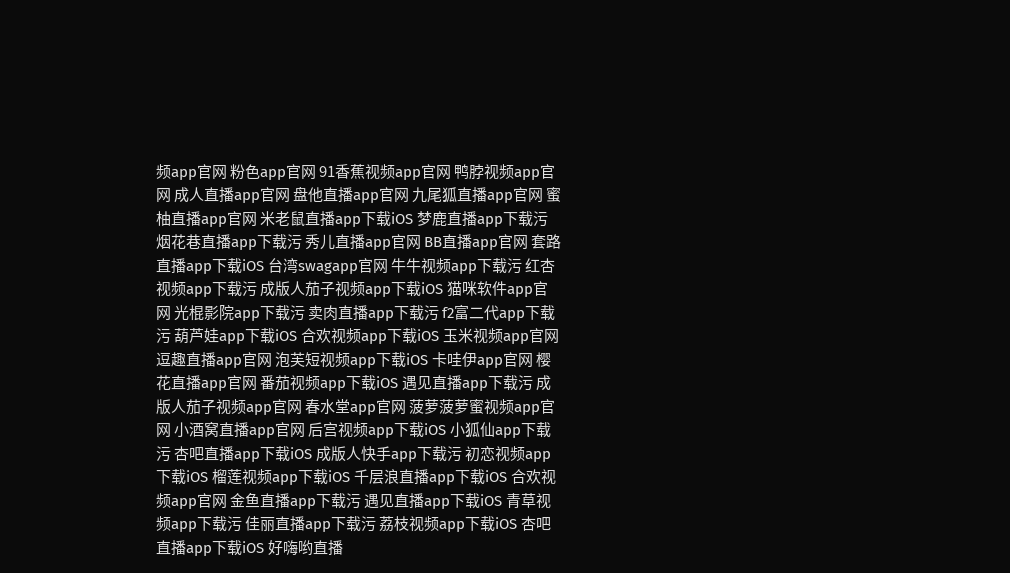频app官网 粉色app官网 91香蕉视频app官网 鸭脖视频app官网 成人直播app官网 盘他直播app官网 九尾狐直播app官网 蜜柚直播app官网 米老鼠直播app下载iOS 梦鹿直播app下载污 烟花巷直播app下载污 秀儿直播app官网 BB直播app官网 套路直播app下载iOS 台湾swagapp官网 牛牛视频app下载污 红杏视频app下载污 成版人茄子视频app下载iOS 猫咪软件app官网 光棍影院app下载污 卖肉直播app下载污 f2富二代app下载污 葫芦娃app下载iOS 合欢视频app下载iOS 玉米视频app官网 逗趣直播app官网 泡芙短视频app下载iOS 卡哇伊app官网 樱花直播app官网 番茄视频app下载iOS 遇见直播app下载污 成版人茄子视频app官网 春水堂app官网 菠萝菠萝蜜视频app官网 小酒窝直播app官网 后宫视频app下载iOS 小狐仙app下载污 杏吧直播app下载iOS 成版人快手app下载污 初恋视频app下载iOS 榴莲视频app下载iOS 千层浪直播app下载iOS 合欢视频app官网 金鱼直播app下载污 遇见直播app下载iOS 青草视频app下载污 佳丽直播app下载污 荔枝视频app下载iOS 杏吧直播app下载iOS 好嗨哟直播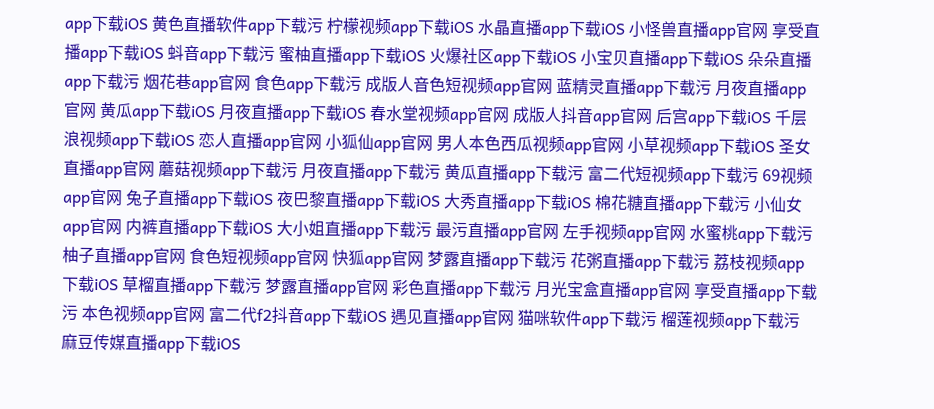app下载iOS 黄色直播软件app下载污 柠檬视频app下载iOS 水晶直播app下载iOS 小怪兽直播app官网 享受直播app下载iOS 蚪音app下载污 蜜柚直播app下载iOS 火爆社区app下载iOS 小宝贝直播app下载iOS 朵朵直播app下载污 烟花巷app官网 食色app下载污 成版人音色短视频app官网 蓝精灵直播app下载污 月夜直播app官网 黄瓜app下载iOS 月夜直播app下载iOS 春水堂视频app官网 成版人抖音app官网 后宫app下载iOS 千层浪视频app下载iOS 恋人直播app官网 小狐仙app官网 男人本色西瓜视频app官网 小草视频app下载iOS 圣女直播app官网 蘑菇视频app下载污 月夜直播app下载污 黄瓜直播app下载污 富二代短视频app下载污 69视频app官网 兔子直播app下载iOS 夜巴黎直播app下载iOS 大秀直播app下载iOS 棉花糖直播app下载污 小仙女app官网 内裤直播app下载iOS 大小姐直播app下载污 最污直播app官网 左手视频app官网 水蜜桃app下载污 柚子直播app官网 食色短视频app官网 快狐app官网 梦露直播app下载污 花粥直播app下载污 荔枝视频app下载iOS 草榴直播app下载污 梦露直播app官网 彩色直播app下载污 月光宝盒直播app官网 享受直播app下载污 本色视频app官网 富二代f2抖音app下载iOS 遇见直播app官网 猫咪软件app下载污 榴莲视频app下载污 麻豆传媒直播app下载iOS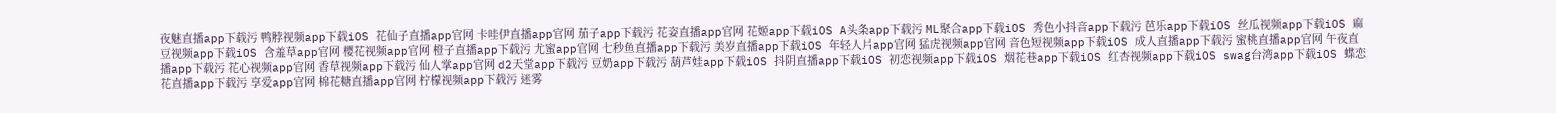夜魅直播app下载污 鸭脖视频app下载iOS 花仙子直播app官网 卡哇伊直播app官网 茄子app下载污 花姿直播app官网 花姬app下载iOS A头条app下载污 ML聚合app下载iOS 秀色小抖音app下载污 芭乐app下载iOS 丝瓜视频app下载iOS 麻豆视频app下载iOS 含羞草app官网 樱花视频app官网 橙子直播app下载污 尤蜜app官网 七秒鱼直播app下载污 美岁直播app下载iOS 年轻人片app官网 猛虎视频app官网 音色短视频app下载iOS 成人直播app下载污 蜜桃直播app官网 午夜直播app下载污 花心视频app官网 香草视频app下载污 仙人掌app官网 d2天堂app下载污 豆奶app下载污 葫芦娃app下载iOS 抖阴直播app下载iOS 初恋视频app下载iOS 烟花巷app下载iOS 红杏视频app下载iOS swag台湾app下载iOS 蝶恋花直播app下载污 享爱app官网 棉花糖直播app官网 柠檬视频app下载污 迷雾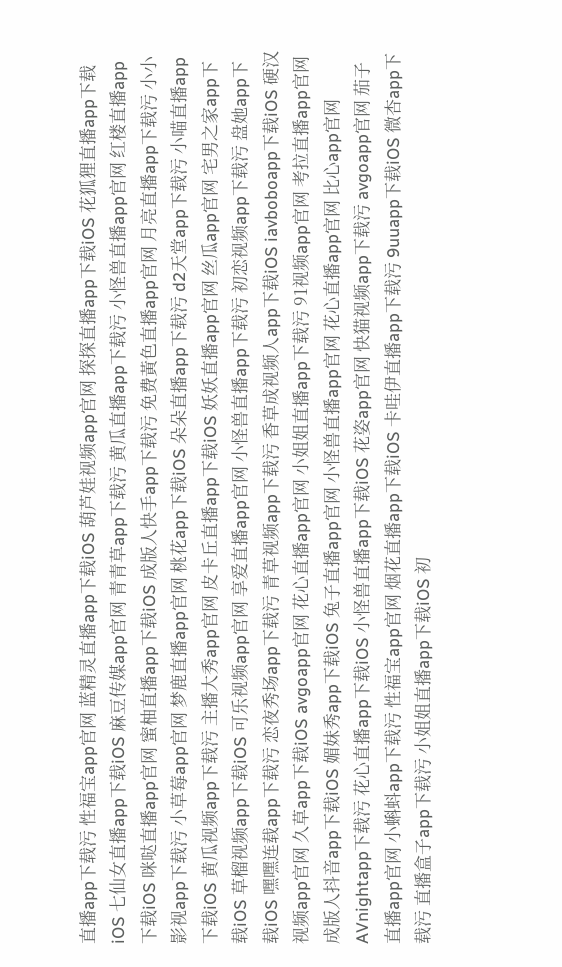直播app下载污 性福宝app官网 蓝精灵直播app下载iOS 葫芦娃视频app官网 探探直播app下载iOS 花狐狸直播app下载iOS 七仙女直播app下载iOS 麻豆传媒app官网 青青草app下载污 黄瓜直播app下载污 小怪兽直播app官网 红楼直播app下载iOS 咪哒直播app官网 蜜柚直播app下载iOS 成版人快手app下载污 免费黃色直播app官网 月亮直播app下载污 小小影视app下载污 小草莓app官网 梦鹿直播app官网 桃花app下载iOS 朵朵直播app下载污 d2天堂app下载污 小喵直播app下载iOS 黄瓜视频app下载污 主播大秀app官网 皮卡丘直播app下载iOS 妖妖直播app官网 丝瓜app官网 宅男之家app下载iOS 草榴视频app下载iOS 可乐视频app官网 享爱直播app官网 小怪兽直播app下载污 初恋视频app下载污 盘她app下载iOS 嘿嘿连载app下载污 恋夜秀场app下载污 青草视频app下载污 香草成视频人app下载iOS iavboboapp下载iOS 硬汉视频app官网 久草app下载iOS avgoapp官网 花心直播app官网 小姐姐直播app下载污 91视频app官网 考拉直播app官网 成版人抖音app下载iOS 媚妹秀app下载iOS 兔子直播app官网 小怪兽直播app官网 花心直播app官网 比心app官网 AVnightapp下载污 花心直播app下载iOS 小怪兽直播app下载iOS 花姿app官网 快猫视频app下载污 avgoapp官网 茄子直播app官网 小蝌蚪app下载污 性福宝app官网 烟花直播app下载iOS 卡哇伊直播app下载污 9uuapp下载iOS 微杏app下载污 直播盒子app下载污 小姐姐直播app下载iOS 初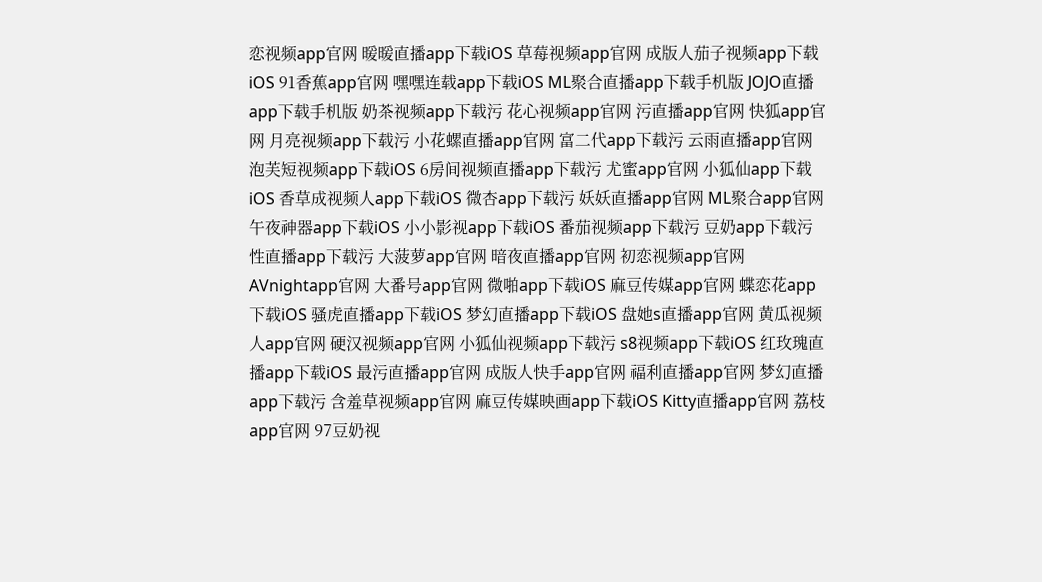恋视频app官网 暖暖直播app下载iOS 草莓视频app官网 成版人茄子视频app下载iOS 91香蕉app官网 嘿嘿连载app下载iOS ML聚合直播app下载手机版 JOJO直播app下载手机版 奶茶视频app下载污 花心视频app官网 污直播app官网 快狐app官网 月亮视频app下载污 小花螺直播app官网 富二代app下载污 云雨直播app官网 泡芙短视频app下载iOS 6房间视频直播app下载污 尤蜜app官网 小狐仙app下载iOS 香草成视频人app下载iOS 微杏app下载污 妖妖直播app官网 ML聚合app官网 午夜神器app下载iOS 小小影视app下载iOS 番茄视频app下载污 豆奶app下载污 性直播app下载污 大菠萝app官网 暗夜直播app官网 初恋视频app官网 AVnightapp官网 大番号app官网 微啪app下载iOS 麻豆传媒app官网 蝶恋花app下载iOS 骚虎直播app下载iOS 梦幻直播app下载iOS 盘她s直播app官网 黄瓜视频人app官网 硬汉视频app官网 小狐仙视频app下载污 s8视频app下载iOS 红玫瑰直播app下载iOS 最污直播app官网 成版人快手app官网 福利直播app官网 梦幻直播app下载污 含羞草视频app官网 麻豆传媒映画app下载iOS Kitty直播app官网 荔枝app官网 97豆奶视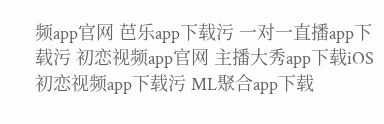频app官网 芭乐app下载污 一对一直播app下载污 初恋视频app官网 主播大秀app下载iOS 初恋视频app下载污 ML聚合app下载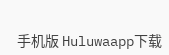手机版 Huluwaapp下载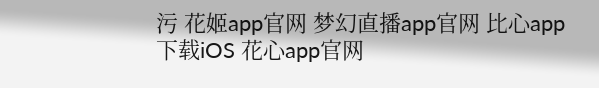污 花姬app官网 梦幻直播app官网 比心app下载iOS 花心app官网